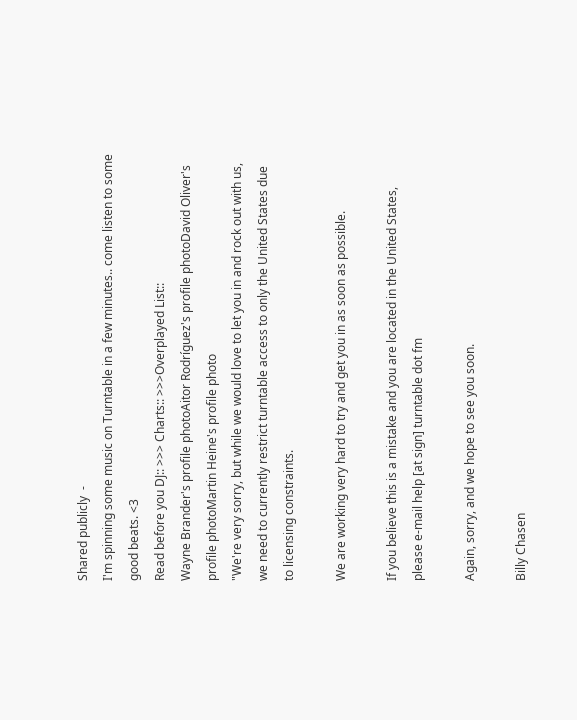Shared publicly  -
I'm spinning some music on Turntable in a few minutes.. come listen to some good beats. <3
Read before you DJ:: >>> Charts:: >>>Overplayed List::
Wayne Brander's profile photoAitor Rodríguez's profile photoDavid Oliver's profile photoMartin Heine's profile photo
"We're very sorry, but while we would love to let you in and rock out with us, we need to currently restrict turntable access to only the United States due to licensing constraints.

We are working very hard to try and get you in as soon as possible.

If you believe this is a mistake and you are located in the United States, please e-mail help [at sign] turntable dot fm

Again, sorry, and we hope to see you soon.

Billy Chasen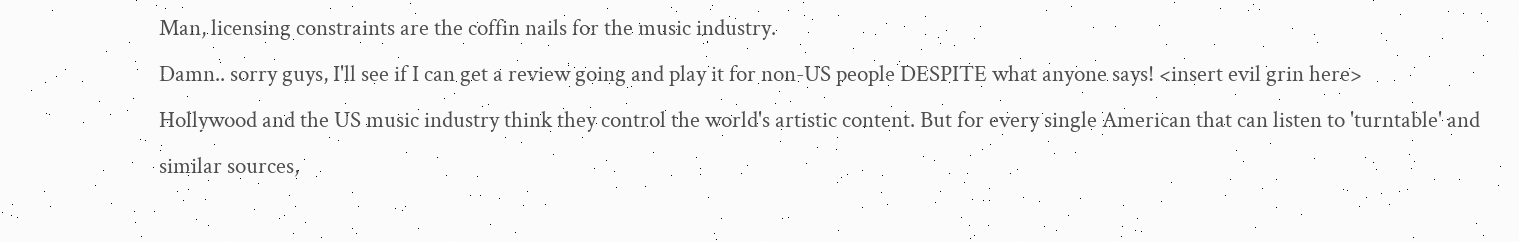Man, licensing constraints are the coffin nails for the music industry.
Damn.. sorry guys, I'll see if I can get a review going and play it for non-US people DESPITE what anyone says! <insert evil grin here>
Hollywood and the US music industry think they control the world's artistic content. But for every single American that can listen to 'turntable' and similar sources,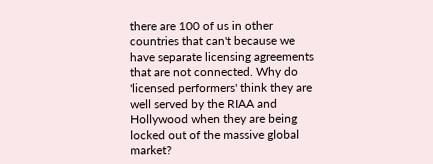there are 100 of us in other countries that can't because we have separate licensing agreements that are not connected. Why do 'licensed performers' think they are well served by the RIAA and Hollywood when they are being locked out of the massive global market?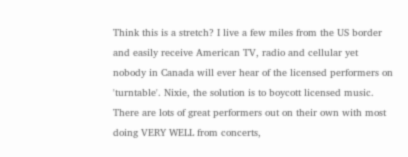Think this is a stretch? I live a few miles from the US border and easily receive American TV, radio and cellular yet nobody in Canada will ever hear of the licensed performers on 'turntable'. Nixie, the solution is to boycott licensed music. There are lots of great performers out on their own with most doing VERY WELL from concerts,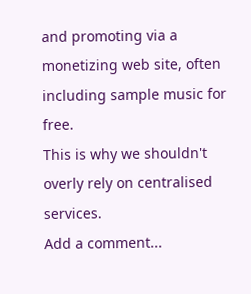and promoting via a monetizing web site, often including sample music for free.
This is why we shouldn't overly rely on centralised services.
Add a comment...